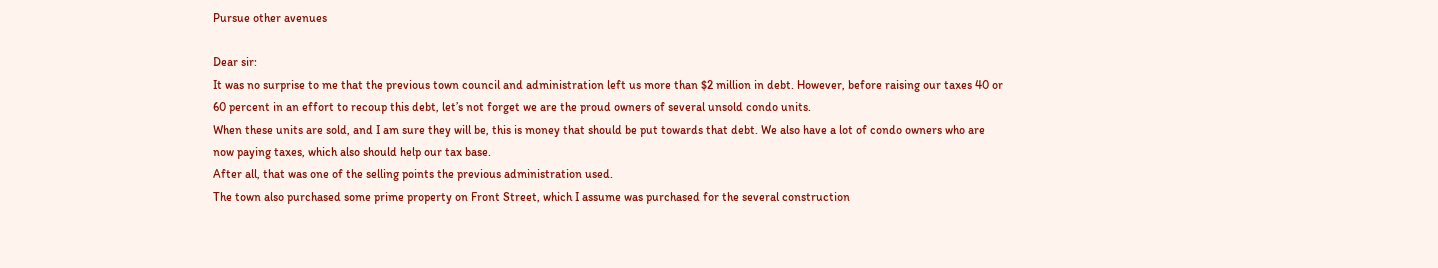Pursue other avenues

Dear sir:
It was no surprise to me that the previous town council and administration left us more than $2 million in debt. However, before raising our taxes 40 or 60 percent in an effort to recoup this debt, let’s not forget we are the proud owners of several unsold condo units.
When these units are sold, and I am sure they will be, this is money that should be put towards that debt. We also have a lot of condo owners who are now paying taxes, which also should help our tax base.
After all, that was one of the selling points the previous administration used.
The town also purchased some prime property on Front Street, which I assume was purchased for the several construction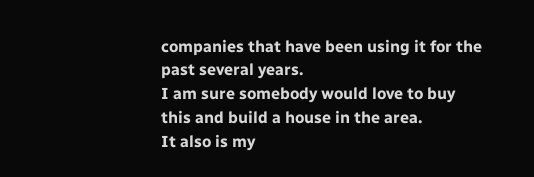companies that have been using it for the past several years.
I am sure somebody would love to buy this and build a house in the area.
It also is my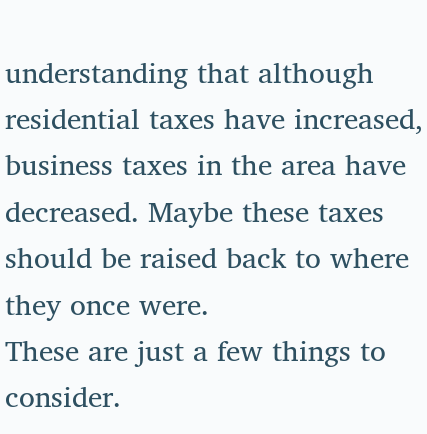understanding that although residential taxes have increased, business taxes in the area have decreased. Maybe these taxes should be raised back to where they once were.
These are just a few things to consider.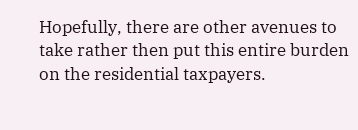Hopefully, there are other avenues to take rather then put this entire burden on the residential taxpayers.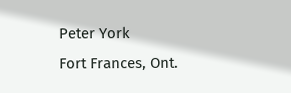Peter York
Fort Frances, Ont.